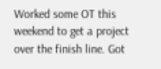Worked some OT this weekend to get a project over the finish line. Got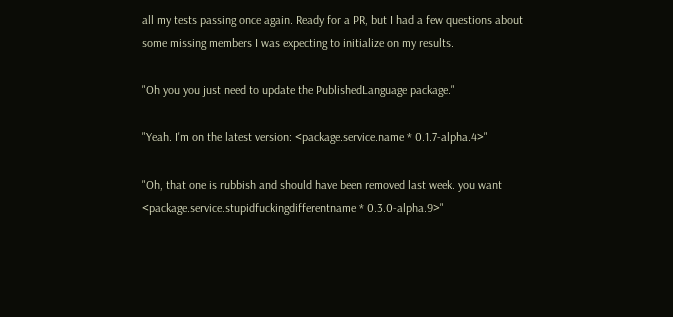all my tests passing once again. Ready for a PR, but I had a few questions about some missing members I was expecting to initialize on my results.

"Oh you you just need to update the PublishedLanguage package."

"Yeah. I'm on the latest version: <package.service.name * 0.1.7-alpha.4>"

"Oh, that one is rubbish and should have been removed last week. you want <package.service.stupidfuckingdifferentname * 0.3.0-alpha.9>"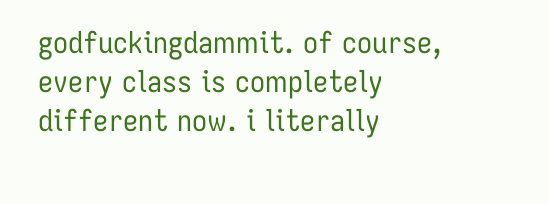godfuckingdammit. of course, every class is completely different now. i literally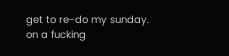get to re-do my sunday. on a fucking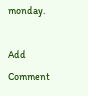monday.

Add Comment